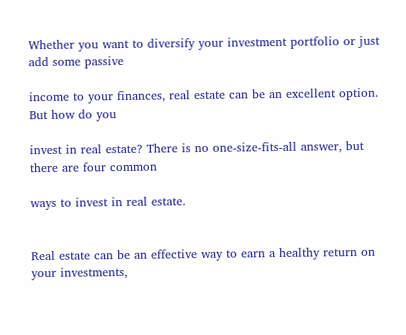Whether you want to diversify your investment portfolio or just add some passive

income to your finances, real estate can be an excellent option. But how do you

invest in real estate? There is no one-size-fits-all answer, but there are four common

ways to invest in real estate.


Real estate can be an effective way to earn a healthy return on your investments,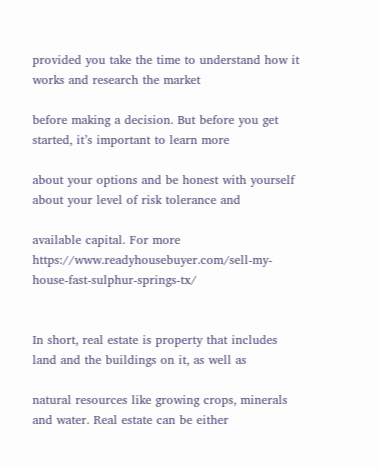provided you take the time to understand how it works and research the market

before making a decision. But before you get started, it’s important to learn more

about your options and be honest with yourself about your level of risk tolerance and

available capital. For more https://www.readyhousebuyer.com/sell-my-house-fast-sulphur-springs-tx/


In short, real estate is property that includes land and the buildings on it, as well as

natural resources like growing crops, minerals and water. Real estate can be either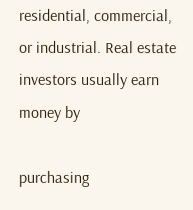residential, commercial, or industrial. Real estate investors usually earn money by

purchasing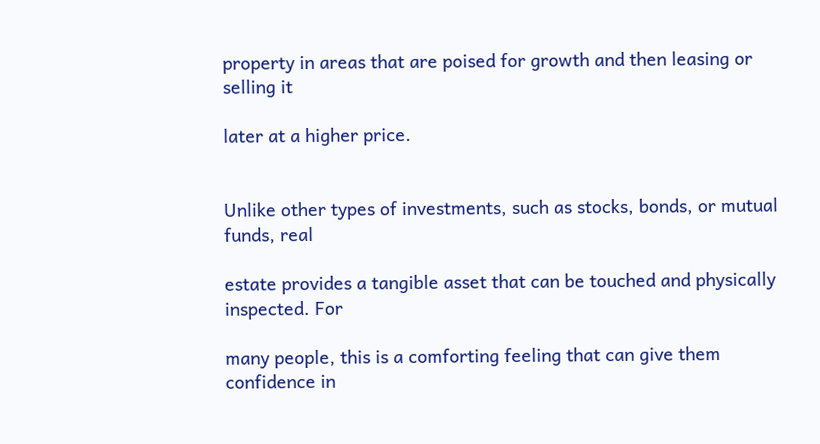property in areas that are poised for growth and then leasing or selling it

later at a higher price.


Unlike other types of investments, such as stocks, bonds, or mutual funds, real

estate provides a tangible asset that can be touched and physically inspected. For

many people, this is a comforting feeling that can give them confidence in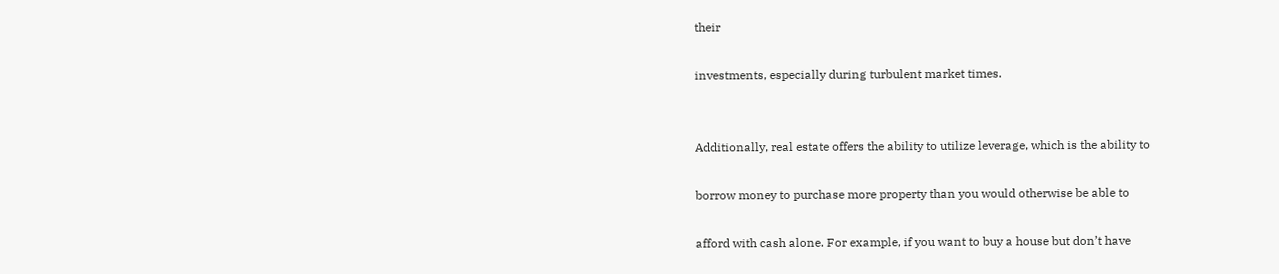their

investments, especially during turbulent market times.


Additionally, real estate offers the ability to utilize leverage, which is the ability to

borrow money to purchase more property than you would otherwise be able to

afford with cash alone. For example, if you want to buy a house but don’t have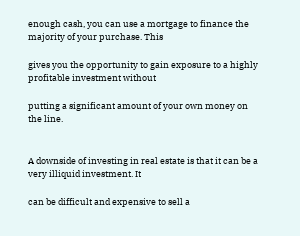enough cash, you can use a mortgage to finance the majority of your purchase. This

gives you the opportunity to gain exposure to a highly profitable investment without

putting a significant amount of your own money on the line.


A downside of investing in real estate is that it can be a very illiquid investment. It

can be difficult and expensive to sell a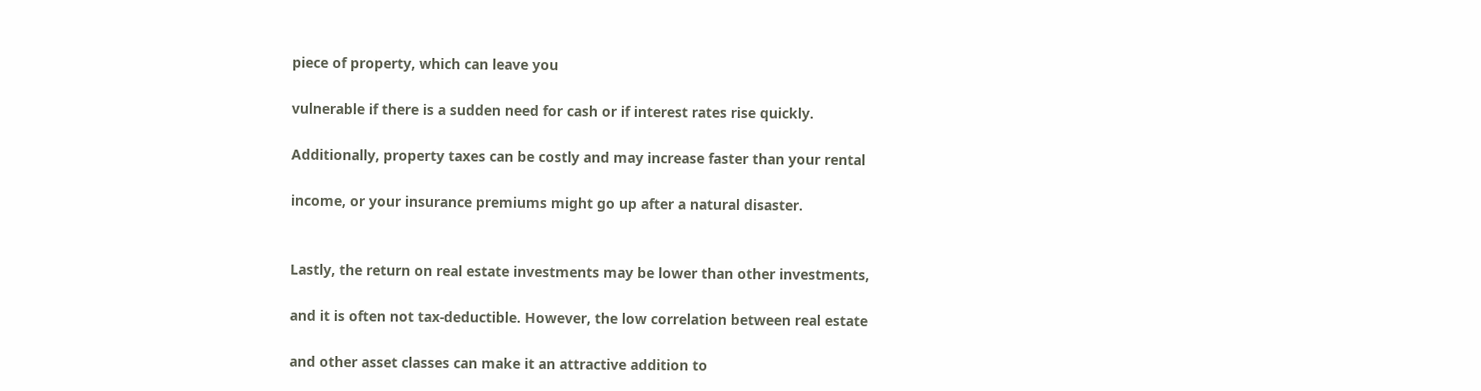piece of property, which can leave you

vulnerable if there is a sudden need for cash or if interest rates rise quickly.

Additionally, property taxes can be costly and may increase faster than your rental

income, or your insurance premiums might go up after a natural disaster.


Lastly, the return on real estate investments may be lower than other investments,

and it is often not tax-deductible. However, the low correlation between real estate

and other asset classes can make it an attractive addition to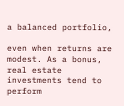a balanced portfolio,

even when returns are modest. As a bonus, real estate investments tend to perform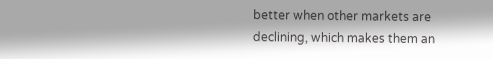better when other markets are declining, which makes them an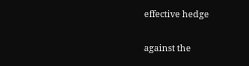effective hedge

against the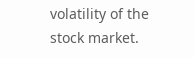volatility of the stock market.